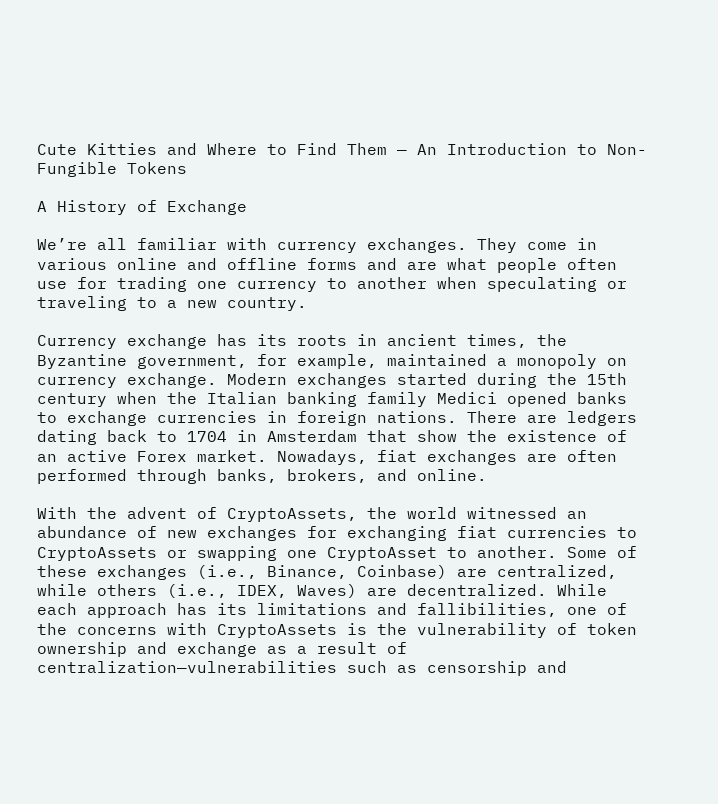Cute Kitties and Where to Find Them — An Introduction to Non-Fungible Tokens

A History of Exchange

We’re all familiar with currency exchanges. They come in various online and offline forms and are what people often use for trading one currency to another when speculating or traveling to a new country.

Currency exchange has its roots in ancient times, the Byzantine government, for example, maintained a monopoly on currency exchange. Modern exchanges started during the 15th century when the Italian banking family Medici opened banks to exchange currencies in foreign nations. There are ledgers dating back to 1704 in Amsterdam that show the existence of an active Forex market. Nowadays, fiat exchanges are often performed through banks, brokers, and online.

With the advent of CryptoAssets, the world witnessed an abundance of new exchanges for exchanging fiat currencies to CryptoAssets or swapping one CryptoAsset to another. Some of these exchanges (i.e., Binance, Coinbase) are centralized, while others (i.e., IDEX, Waves) are decentralized. While each approach has its limitations and fallibilities, one of the concerns with CryptoAssets is the vulnerability of token ownership and exchange as a result of centralization—vulnerabilities such as censorship and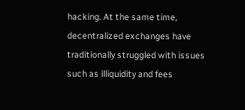hacking. At the same time, decentralized exchanges have traditionally struggled with issues such as illiquidity and fees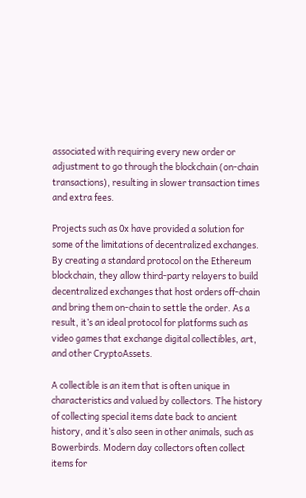associated with requiring every new order or adjustment to go through the blockchain (on-chain transactions), resulting in slower transaction times and extra fees.

Projects such as 0x have provided a solution for some of the limitations of decentralized exchanges. By creating a standard protocol on the Ethereum blockchain, they allow third-party relayers to build decentralized exchanges that host orders off-chain and bring them on-chain to settle the order. As a result, it’s an ideal protocol for platforms such as video games that exchange digital collectibles, art, and other CryptoAssets.

A collectible is an item that is often unique in characteristics and valued by collectors. The history of collecting special items date back to ancient history, and it’s also seen in other animals, such as Bowerbirds. Modern day collectors often collect items for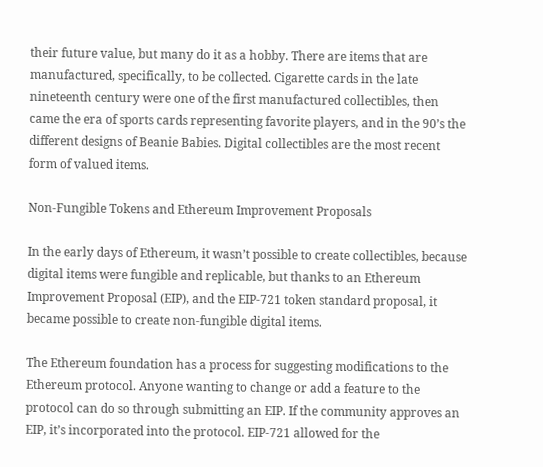their future value, but many do it as a hobby. There are items that are manufactured, specifically, to be collected. Cigarette cards in the late nineteenth century were one of the first manufactured collectibles, then came the era of sports cards representing favorite players, and in the 90’s the different designs of Beanie Babies. Digital collectibles are the most recent form of valued items.

Non-Fungible Tokens and Ethereum Improvement Proposals

In the early days of Ethereum, it wasn’t possible to create collectibles, because digital items were fungible and replicable, but thanks to an Ethereum Improvement Proposal (EIP), and the EIP-721 token standard proposal, it became possible to create non-fungible digital items.

The Ethereum foundation has a process for suggesting modifications to the Ethereum protocol. Anyone wanting to change or add a feature to the protocol can do so through submitting an EIP. If the community approves an EIP, it’s incorporated into the protocol. EIP-721 allowed for the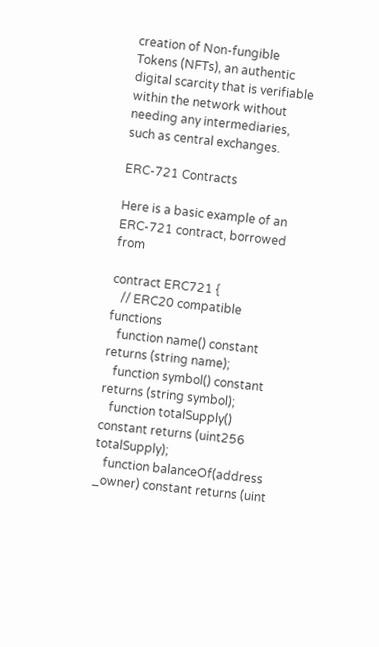creation of Non-fungible Tokens (NFTs), an authentic digital scarcity that is verifiable within the network without needing any intermediaries, such as central exchanges.

ERC-721 Contracts

Here is a basic example of an ERC-721 contract, borrowed from

contract ERC721 {
   // ERC20 compatible functions
   function name() constant returns (string name);
   function symbol() constant returns (string symbol);
   function totalSupply() constant returns (uint256 totalSupply);
   function balanceOf(address _owner) constant returns (uint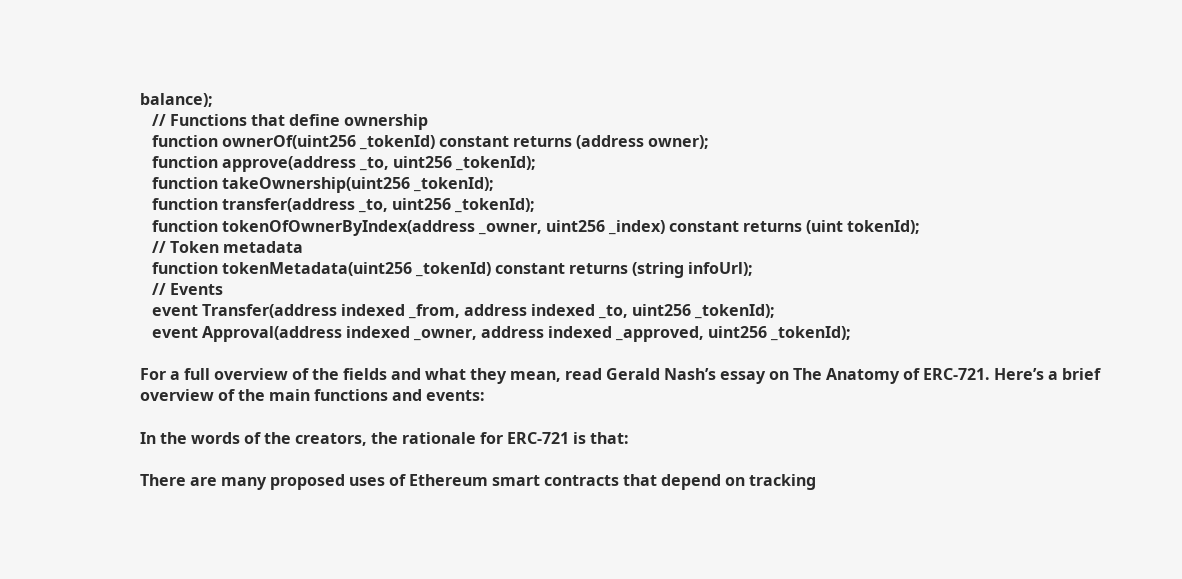balance);
   // Functions that define ownership
   function ownerOf(uint256 _tokenId) constant returns (address owner);
   function approve(address _to, uint256 _tokenId);
   function takeOwnership(uint256 _tokenId);
   function transfer(address _to, uint256 _tokenId);
   function tokenOfOwnerByIndex(address _owner, uint256 _index) constant returns (uint tokenId);
   // Token metadata
   function tokenMetadata(uint256 _tokenId) constant returns (string infoUrl);
   // Events
   event Transfer(address indexed _from, address indexed _to, uint256 _tokenId);
   event Approval(address indexed _owner, address indexed _approved, uint256 _tokenId);

For a full overview of the fields and what they mean, read Gerald Nash’s essay on The Anatomy of ERC-721. Here’s a brief overview of the main functions and events:

In the words of the creators, the rationale for ERC-721 is that:

There are many proposed uses of Ethereum smart contracts that depend on tracking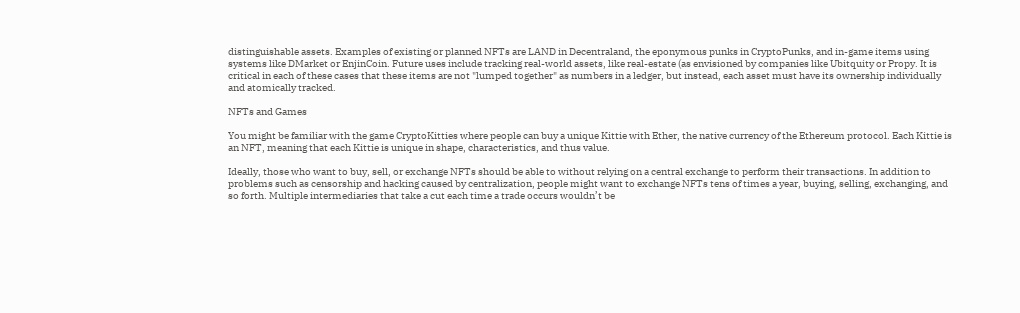distinguishable assets. Examples of existing or planned NFTs are LAND in Decentraland, the eponymous punks in CryptoPunks, and in-game items using systems like DMarket or EnjinCoin. Future uses include tracking real-world assets, like real-estate (as envisioned by companies like Ubitquity or Propy. It is critical in each of these cases that these items are not "lumped together" as numbers in a ledger, but instead, each asset must have its ownership individually and atomically tracked.

NFTs and Games

You might be familiar with the game CryptoKitties where people can buy a unique Kittie with Ether, the native currency of the Ethereum protocol. Each Kittie is an NFT, meaning that each Kittie is unique in shape, characteristics, and thus value.

Ideally, those who want to buy, sell, or exchange NFTs should be able to without relying on a central exchange to perform their transactions. In addition to problems such as censorship and hacking caused by centralization, people might want to exchange NFTs tens of times a year, buying, selling, exchanging, and so forth. Multiple intermediaries that take a cut each time a trade occurs wouldn’t be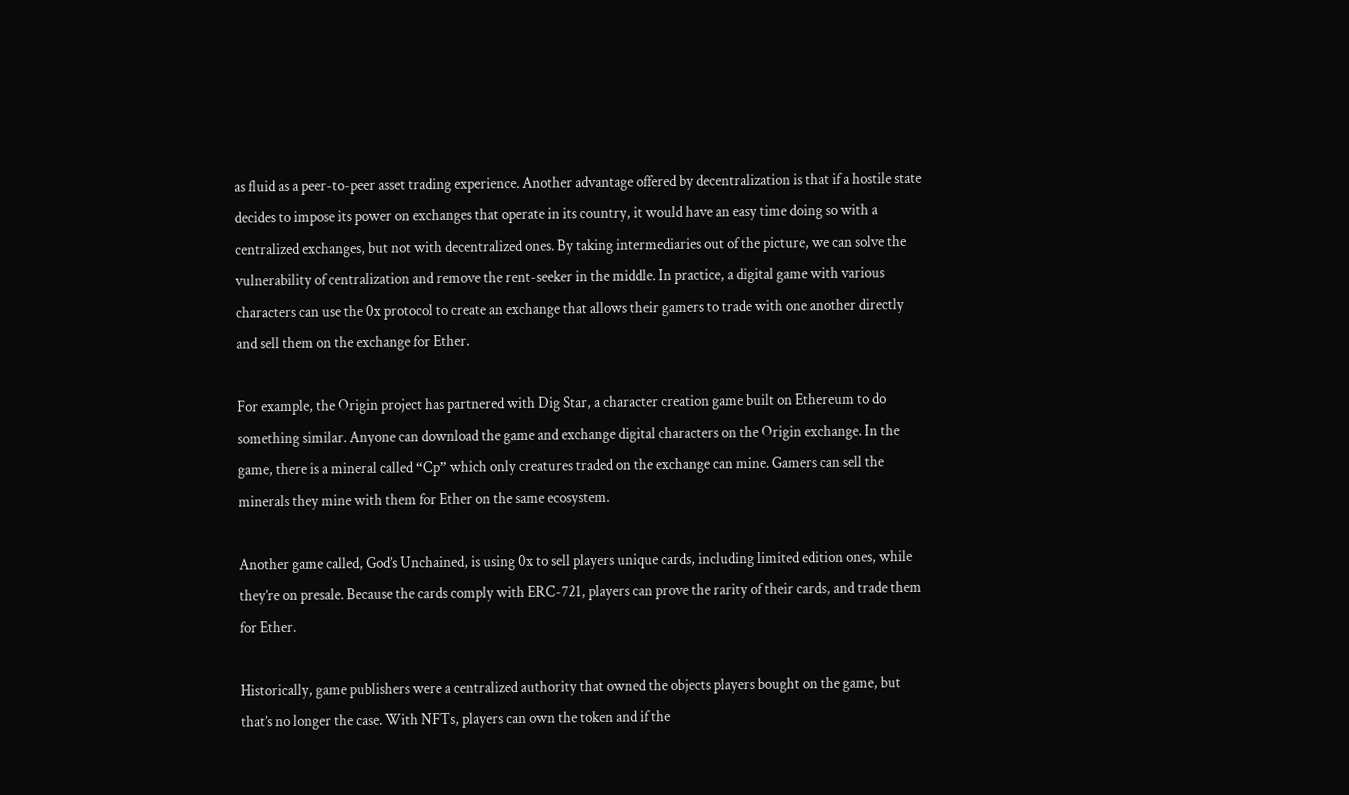as fluid as a peer-to-peer asset trading experience. Another advantage offered by decentralization is that if a hostile state decides to impose its power on exchanges that operate in its country, it would have an easy time doing so with a centralized exchanges, but not with decentralized ones. By taking intermediaries out of the picture, we can solve the vulnerability of centralization and remove the rent-seeker in the middle. In practice, a digital game with various characters can use the 0x protocol to create an exchange that allows their gamers to trade with one another directly and sell them on the exchange for Ether.

For example, the Origin project has partnered with Dig Star, a character creation game built on Ethereum to do something similar. Anyone can download the game and exchange digital characters on the Origin exchange. In the game, there is a mineral called “Cp” which only creatures traded on the exchange can mine. Gamers can sell the minerals they mine with them for Ether on the same ecosystem.

Another game called, God’s Unchained, is using 0x to sell players unique cards, including limited edition ones, while they’re on presale. Because the cards comply with ERC-721, players can prove the rarity of their cards, and trade them for Ether.

Historically, game publishers were a centralized authority that owned the objects players bought on the game, but that’s no longer the case. With NFTs, players can own the token and if the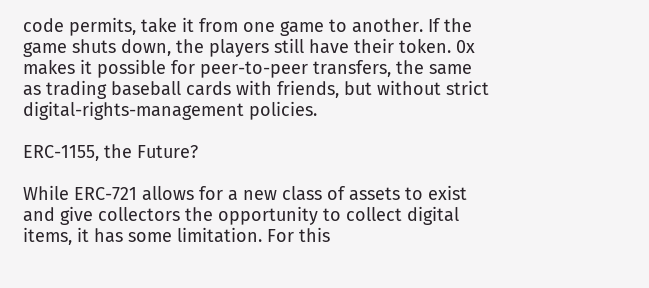code permits, take it from one game to another. If the game shuts down, the players still have their token. 0x makes it possible for peer-to-peer transfers, the same as trading baseball cards with friends, but without strict digital-rights-management policies.

ERC-1155, the Future?

While ERC-721 allows for a new class of assets to exist and give collectors the opportunity to collect digital items, it has some limitation. For this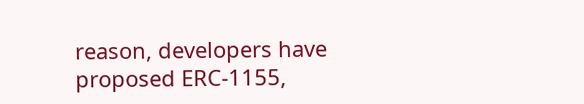reason, developers have proposed ERC-1155,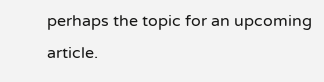perhaps the topic for an upcoming article.